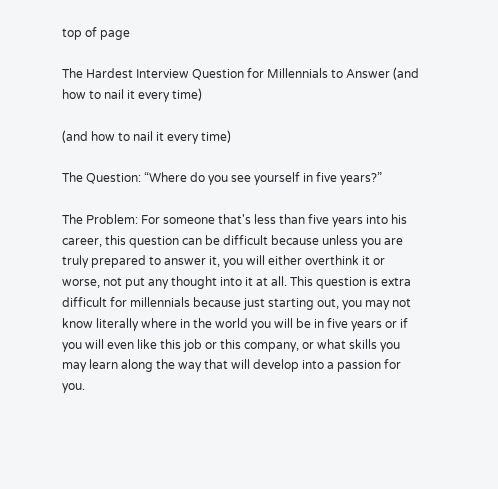top of page

The Hardest Interview Question for Millennials to Answer (and how to nail it every time)

(and how to nail it every time)

The Question: “Where do you see yourself in five years?”

The Problem: For someone that's less than five years into his career, this question can be difficult because unless you are truly prepared to answer it, you will either overthink it or worse, not put any thought into it at all. This question is extra difficult for millennials because just starting out, you may not know literally where in the world you will be in five years or if you will even like this job or this company, or what skills you may learn along the way that will develop into a passion for you.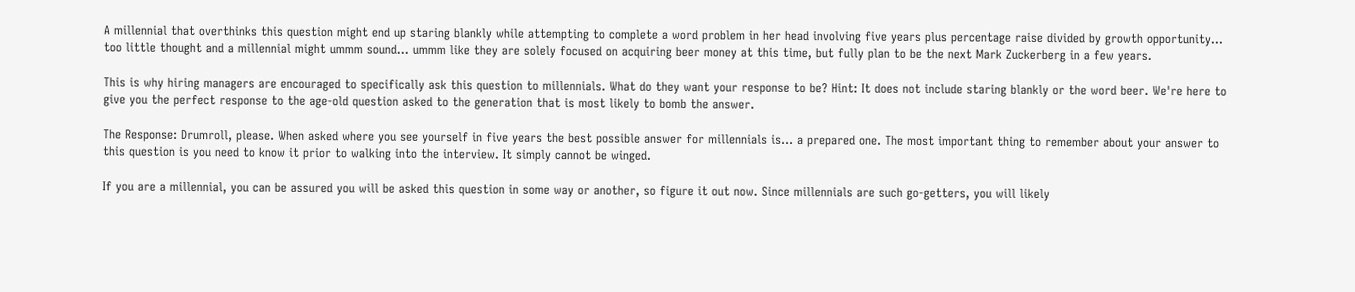A millennial that overthinks this question might end up staring blankly while attempting to complete a word problem in her head involving five years plus percentage raise divided by growth opportunity... too little thought and a millennial might ummm sound... ummm like they are solely focused on acquiring beer money at this time, but fully plan to be the next Mark Zuckerberg in a few years.

This is why hiring managers are encouraged to specifically ask this question to millennials. What do they want your response to be? Hint: It does not include staring blankly or the word beer. We're here to give you the perfect response to the age-old question asked to the generation that is most likely to bomb the answer.

The Response: Drumroll, please. When asked where you see yourself in five years the best possible answer for millennials is... a prepared one. The most important thing to remember about your answer to this question is you need to know it prior to walking into the interview. It simply cannot be winged.

If you are a millennial, you can be assured you will be asked this question in some way or another, so figure it out now. Since millennials are such go-getters, you will likely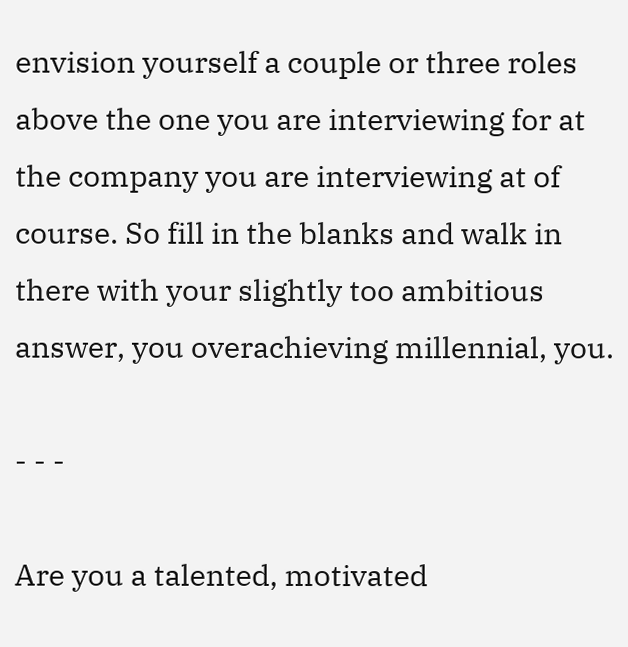envision yourself a couple or three roles above the one you are interviewing for at the company you are interviewing at of course. So fill in the blanks and walk in there with your slightly too ambitious answer, you overachieving millennial, you.

- - -

Are you a talented, motivated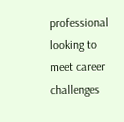professional looking to meet career challenges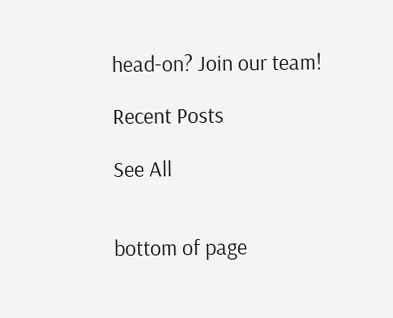head-on? Join our team!

Recent Posts

See All


bottom of page